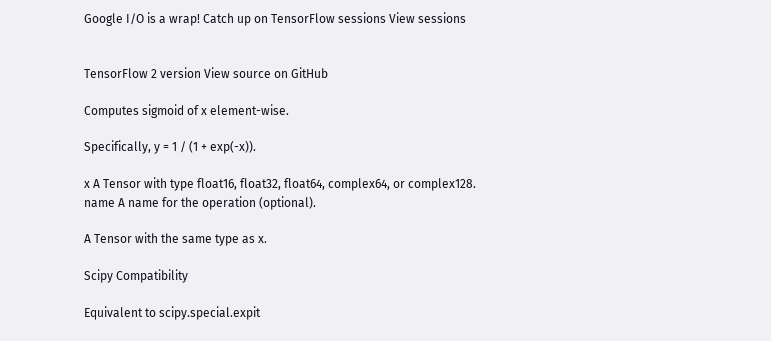Google I/O is a wrap! Catch up on TensorFlow sessions View sessions


TensorFlow 2 version View source on GitHub

Computes sigmoid of x element-wise.

Specifically, y = 1 / (1 + exp(-x)).

x A Tensor with type float16, float32, float64, complex64, or complex128.
name A name for the operation (optional).

A Tensor with the same type as x.

Scipy Compatibility

Equivalent to scipy.special.expit